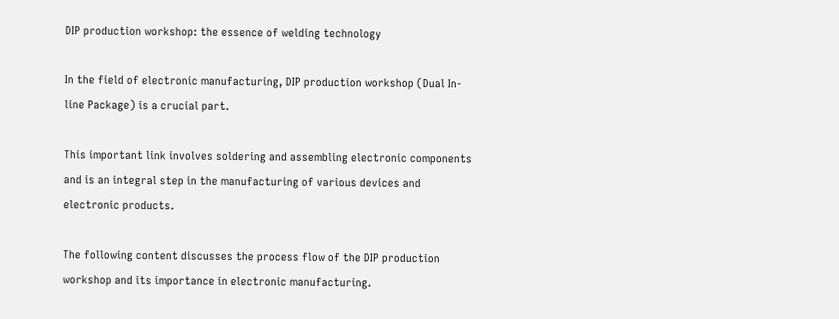DIP production workshop: the essence of welding technology

In the field of electronic manufacturing, DIP production workshop (Dual In-line Package) is a crucial part.

This important link involves soldering and assembling electronic components and is an integral step in the manufacturing of various devices and electronic products.

The following content discusses the process flow of the DIP production workshop and its importance in electronic manufacturing.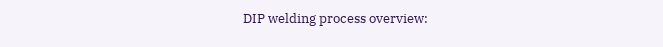DIP welding process overview: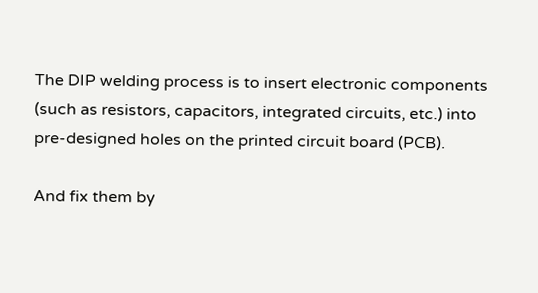The DIP welding process is to insert electronic components (such as resistors, capacitors, integrated circuits, etc.) into pre-designed holes on the printed circuit board (PCB).

And fix them by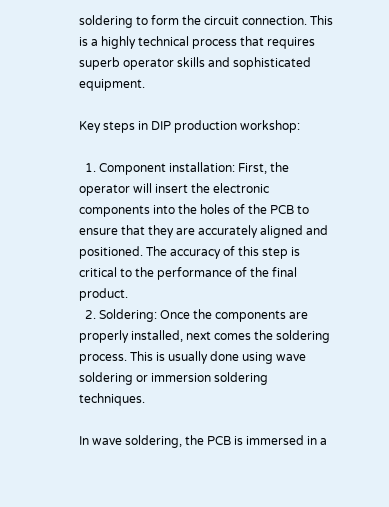soldering to form the circuit connection. This is a highly technical process that requires superb operator skills and sophisticated equipment.

Key steps in DIP production workshop:

  1. Component installation: First, the operator will insert the electronic components into the holes of the PCB to ensure that they are accurately aligned and positioned. The accuracy of this step is critical to the performance of the final product.
  2. Soldering: Once the components are properly installed, next comes the soldering process. This is usually done using wave soldering or immersion soldering techniques.

In wave soldering, the PCB is immersed in a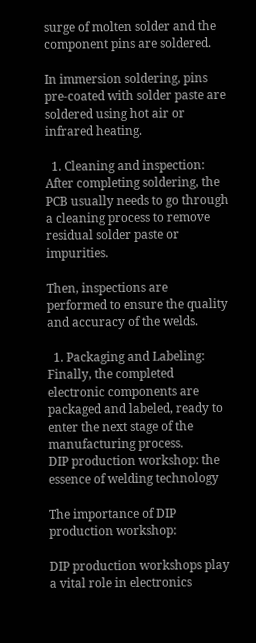surge of molten solder and the component pins are soldered.

In immersion soldering, pins pre-coated with solder paste are soldered using hot air or infrared heating.

  1. Cleaning and inspection: After completing soldering, the PCB usually needs to go through a cleaning process to remove residual solder paste or impurities.

Then, inspections are performed to ensure the quality and accuracy of the welds.

  1. Packaging and Labeling: Finally, the completed electronic components are packaged and labeled, ready to enter the next stage of the manufacturing process.
DIP production workshop: the essence of welding technology

The importance of DIP production workshop:

DIP production workshops play a vital role in electronics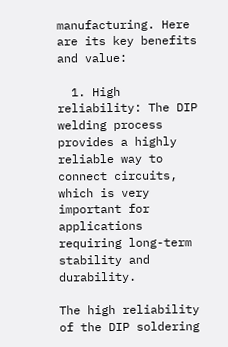manufacturing. Here are its key benefits and value:

  1. High reliability: The DIP welding process provides a highly reliable way to connect circuits, which is very important for applications requiring long-term stability and durability.

The high reliability of the DIP soldering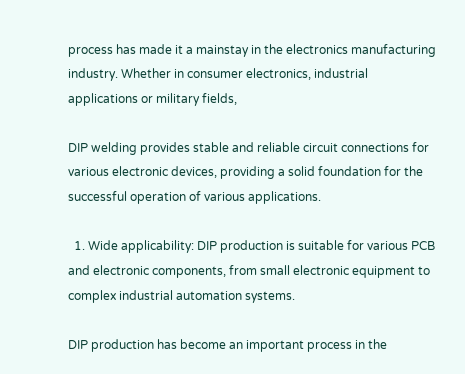process has made it a mainstay in the electronics manufacturing industry. Whether in consumer electronics, industrial applications or military fields,

DIP welding provides stable and reliable circuit connections for various electronic devices, providing a solid foundation for the successful operation of various applications.

  1. Wide applicability: DIP production is suitable for various PCB and electronic components, from small electronic equipment to complex industrial automation systems.

DIP production has become an important process in the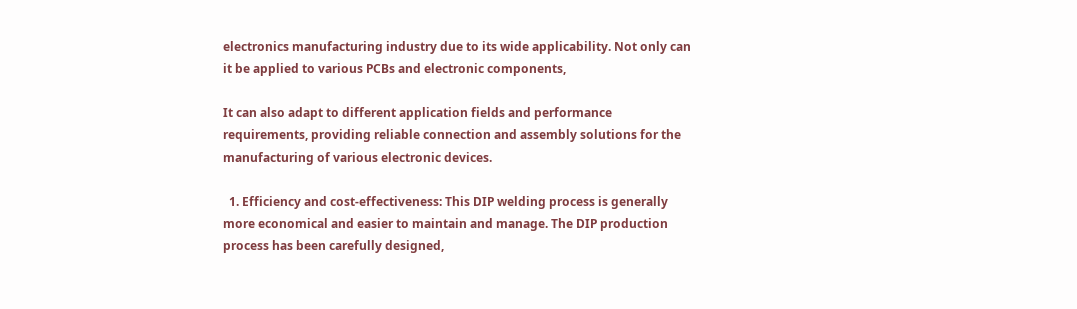electronics manufacturing industry due to its wide applicability. Not only can it be applied to various PCBs and electronic components,

It can also adapt to different application fields and performance requirements, providing reliable connection and assembly solutions for the manufacturing of various electronic devices.

  1. Efficiency and cost-effectiveness: This DIP welding process is generally more economical and easier to maintain and manage. The DIP production process has been carefully designed,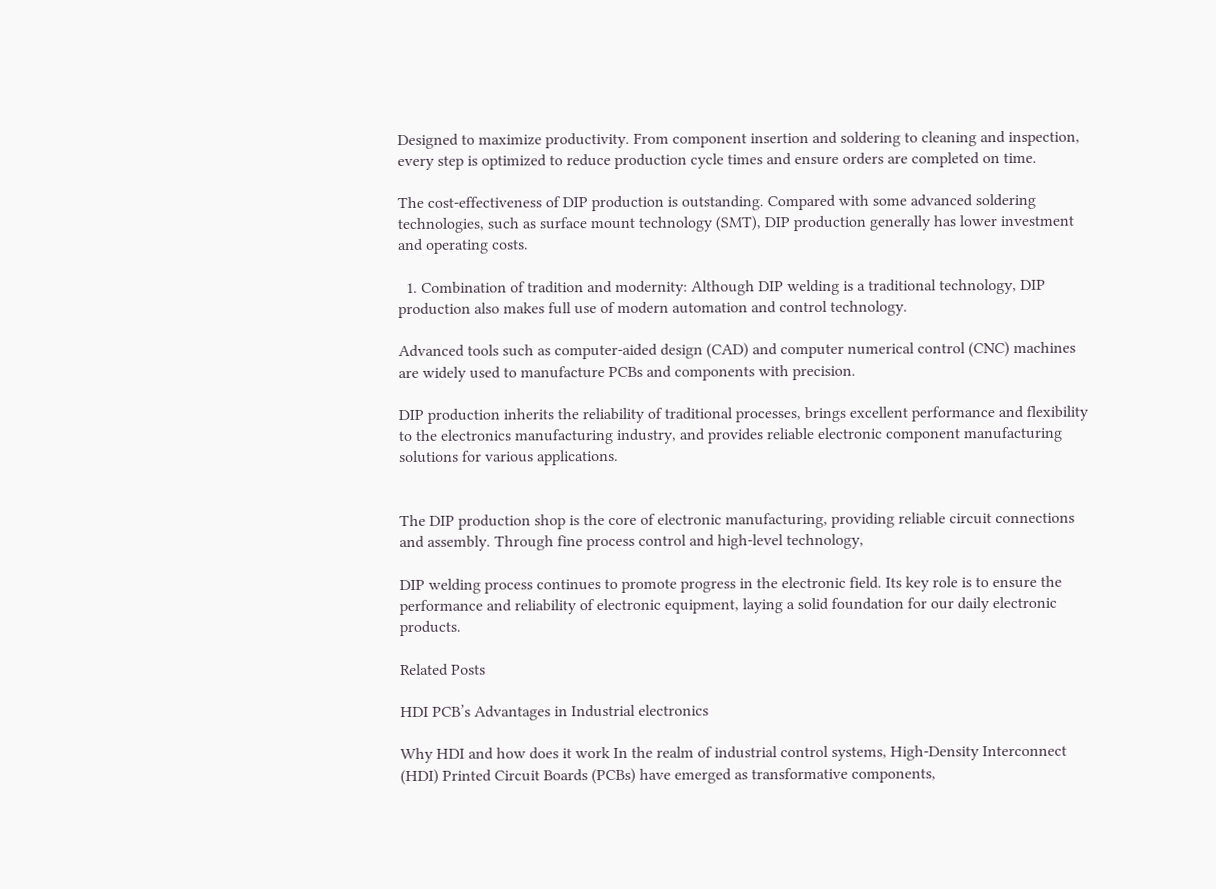Designed to maximize productivity. From component insertion and soldering to cleaning and inspection, every step is optimized to reduce production cycle times and ensure orders are completed on time.

The cost-effectiveness of DIP production is outstanding. Compared with some advanced soldering technologies, such as surface mount technology (SMT), DIP production generally has lower investment and operating costs.

  1. Combination of tradition and modernity: Although DIP welding is a traditional technology, DIP production also makes full use of modern automation and control technology.

Advanced tools such as computer-aided design (CAD) and computer numerical control (CNC) machines are widely used to manufacture PCBs and components with precision.

DIP production inherits the reliability of traditional processes, brings excellent performance and flexibility to the electronics manufacturing industry, and provides reliable electronic component manufacturing solutions for various applications.


The DIP production shop is the core of electronic manufacturing, providing reliable circuit connections and assembly. Through fine process control and high-level technology,

DIP welding process continues to promote progress in the electronic field. Its key role is to ensure the performance and reliability of electronic equipment, laying a solid foundation for our daily electronic products.

Related Posts

HDI PCB’s Advantages in Industrial electronics

Why HDI and how does it work In the realm of industrial control systems, High-Density Interconnect (HDI) Printed Circuit Boards (PCBs) have emerged as transformative components,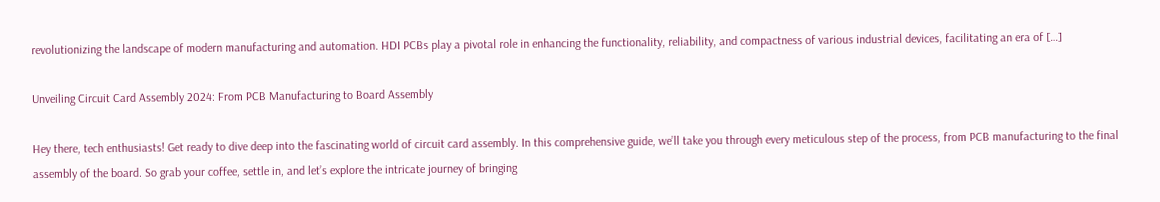revolutionizing the landscape of modern manufacturing and automation. HDI PCBs play a pivotal role in enhancing the functionality, reliability, and compactness of various industrial devices, facilitating an era of […]

Unveiling Circuit Card Assembly 2024: From PCB Manufacturing to Board Assembly

Hey there, tech enthusiasts! Get ready to dive deep into the fascinating world of circuit card assembly. In this comprehensive guide, we’ll take you through every meticulous step of the process, from PCB manufacturing to the final assembly of the board. So grab your coffee, settle in, and let’s explore the intricate journey of bringing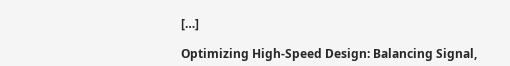[…]

Optimizing High-Speed Design: Balancing Signal,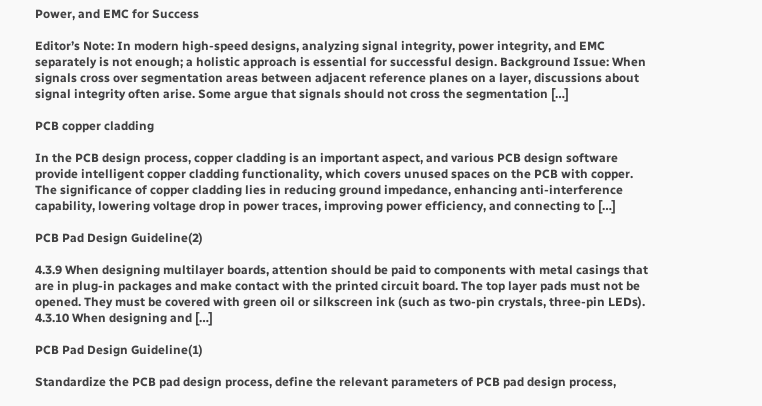Power, and EMC for Success

Editor’s Note: In modern high-speed designs, analyzing signal integrity, power integrity, and EMC separately is not enough; a holistic approach is essential for successful design. Background Issue: When signals cross over segmentation areas between adjacent reference planes on a layer, discussions about signal integrity often arise. Some argue that signals should not cross the segmentation […]

PCB copper cladding

In the PCB design process, copper cladding is an important aspect, and various PCB design software provide intelligent copper cladding functionality, which covers unused spaces on the PCB with copper. The significance of copper cladding lies in reducing ground impedance, enhancing anti-interference capability, lowering voltage drop in power traces, improving power efficiency, and connecting to […]

PCB Pad Design Guideline(2)

4.3.9 When designing multilayer boards, attention should be paid to components with metal casings that are in plug-in packages and make contact with the printed circuit board. The top layer pads must not be opened. They must be covered with green oil or silkscreen ink (such as two-pin crystals, three-pin LEDs). 4.3.10 When designing and […]

PCB Pad Design Guideline(1)

Standardize the PCB pad design process, define the relevant parameters of PCB pad design process,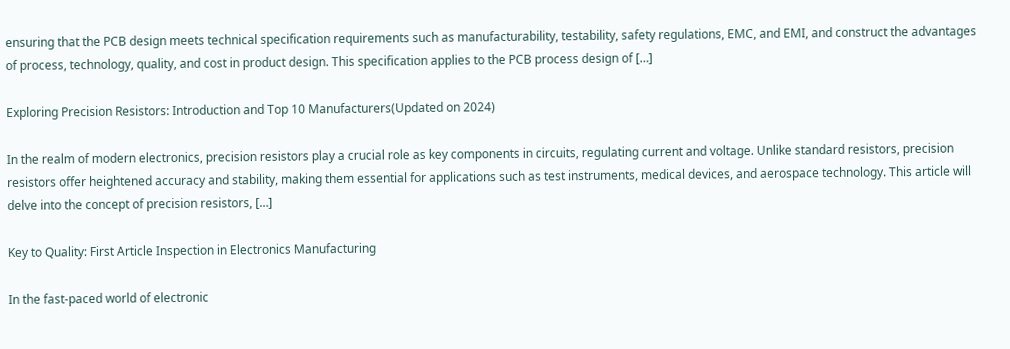ensuring that the PCB design meets technical specification requirements such as manufacturability, testability, safety regulations, EMC, and EMI, and construct the advantages of process, technology, quality, and cost in product design. This specification applies to the PCB process design of […]

Exploring Precision Resistors: Introduction and Top 10 Manufacturers(Updated on 2024)

In the realm of modern electronics, precision resistors play a crucial role as key components in circuits, regulating current and voltage. Unlike standard resistors, precision resistors offer heightened accuracy and stability, making them essential for applications such as test instruments, medical devices, and aerospace technology. This article will delve into the concept of precision resistors, […]

Key to Quality: First Article Inspection in Electronics Manufacturing

In the fast-paced world of electronic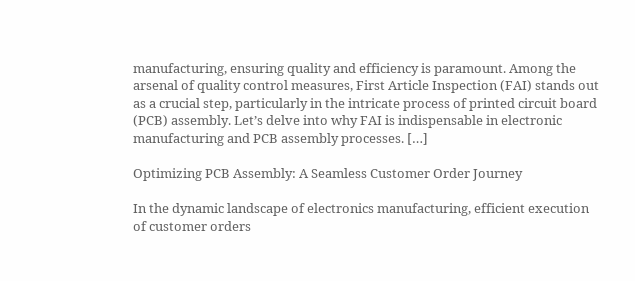manufacturing, ensuring quality and efficiency is paramount. Among the arsenal of quality control measures, First Article Inspection (FAI) stands out as a crucial step, particularly in the intricate process of printed circuit board (PCB) assembly. Let’s delve into why FAI is indispensable in electronic manufacturing and PCB assembly processes. […]

Optimizing PCB Assembly: A Seamless Customer Order Journey

In the dynamic landscape of electronics manufacturing, efficient execution of customer orders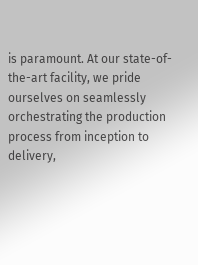is paramount. At our state-of-the-art facility, we pride ourselves on seamlessly orchestrating the production process from inception to delivery,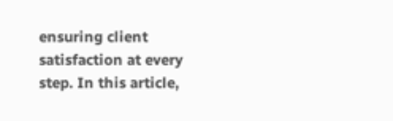ensuring client satisfaction at every step. In this article,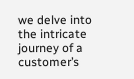we delve into the intricate journey of a customer’s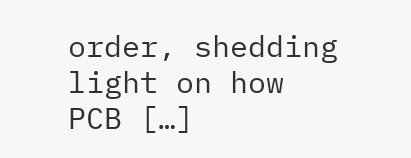order, shedding light on how PCB […]